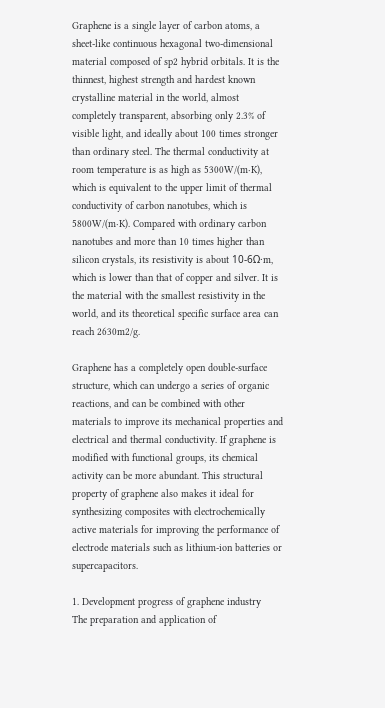Graphene is a single layer of carbon atoms, a sheet-like continuous hexagonal two-dimensional material composed of sp2 hybrid orbitals. It is the thinnest, highest strength and hardest known crystalline material in the world, almost completely transparent, absorbing only 2.3% of visible light, and ideally about 100 times stronger than ordinary steel. The thermal conductivity at room temperature is as high as 5300W/(m·K), which is equivalent to the upper limit of thermal conductivity of carbon nanotubes, which is 5800W/(m·K). Compared with ordinary carbon nanotubes and more than 10 times higher than silicon crystals, its resistivity is about 10-6Ω·m, which is lower than that of copper and silver. It is the material with the smallest resistivity in the world, and its theoretical specific surface area can reach 2630m2/g.

Graphene has a completely open double-surface structure, which can undergo a series of organic reactions, and can be combined with other materials to improve its mechanical properties and electrical and thermal conductivity. If graphene is modified with functional groups, its chemical activity can be more abundant. This structural property of graphene also makes it ideal for synthesizing composites with electrochemically active materials for improving the performance of electrode materials such as lithium-ion batteries or supercapacitors.

1. Development progress of graphene industry
The preparation and application of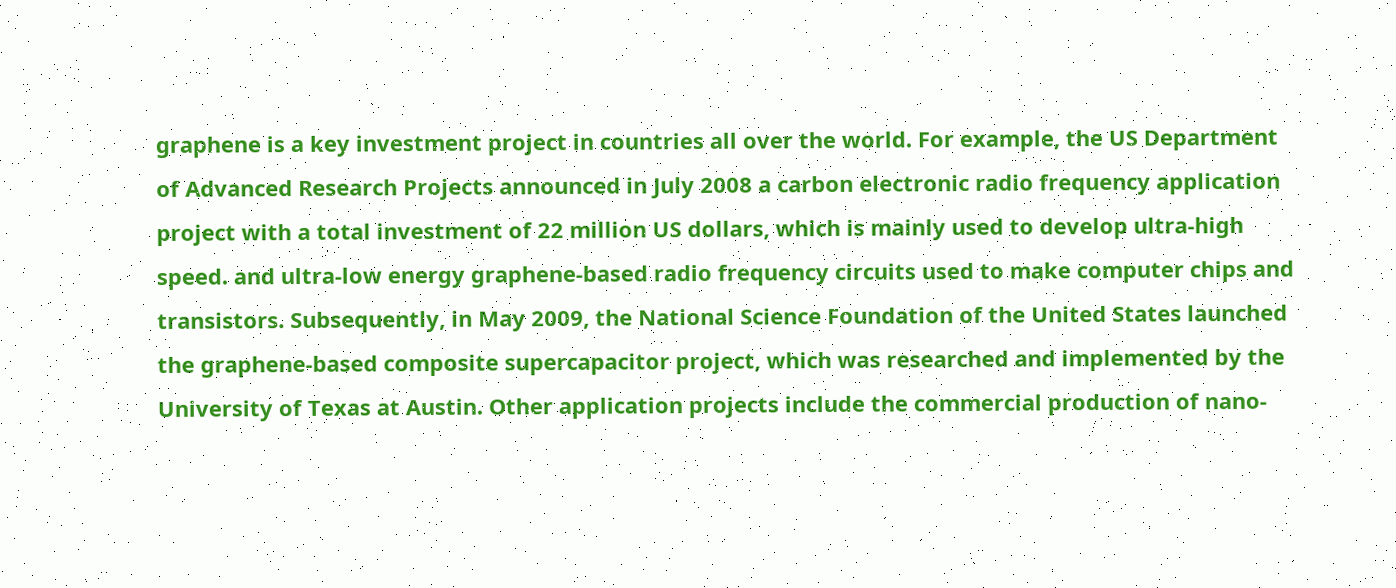graphene is a key investment project in countries all over the world. For example, the US Department of Advanced Research Projects announced in July 2008 a carbon electronic radio frequency application project with a total investment of 22 million US dollars, which is mainly used to develop ultra-high speed. and ultra-low energy graphene-based radio frequency circuits used to make computer chips and transistors. Subsequently, in May 2009, the National Science Foundation of the United States launched the graphene-based composite supercapacitor project, which was researched and implemented by the University of Texas at Austin. Other application projects include the commercial production of nano-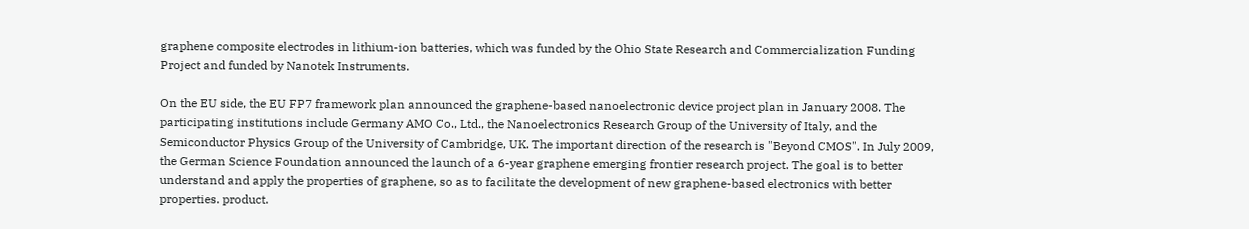graphene composite electrodes in lithium-ion batteries, which was funded by the Ohio State Research and Commercialization Funding Project and funded by Nanotek Instruments.

On the EU side, the EU FP7 framework plan announced the graphene-based nanoelectronic device project plan in January 2008. The participating institutions include Germany AMO Co., Ltd., the Nanoelectronics Research Group of the University of Italy, and the Semiconductor Physics Group of the University of Cambridge, UK. The important direction of the research is "Beyond CMOS". In July 2009, the German Science Foundation announced the launch of a 6-year graphene emerging frontier research project. The goal is to better understand and apply the properties of graphene, so as to facilitate the development of new graphene-based electronics with better properties. product.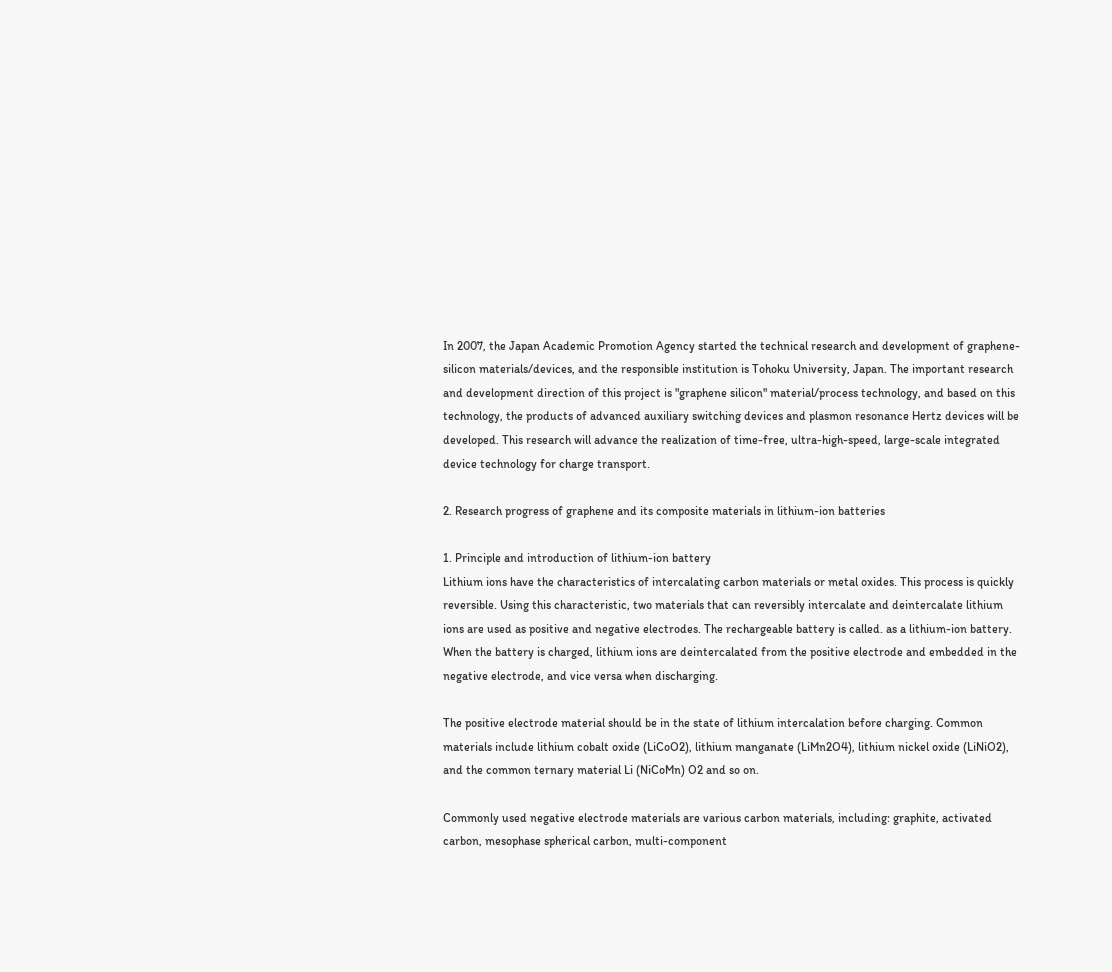In 2007, the Japan Academic Promotion Agency started the technical research and development of graphene-silicon materials/devices, and the responsible institution is Tohoku University, Japan. The important research and development direction of this project is "graphene silicon" material/process technology, and based on this technology, the products of advanced auxiliary switching devices and plasmon resonance Hertz devices will be developed. This research will advance the realization of time-free, ultra-high-speed, large-scale integrated device technology for charge transport.

2. Research progress of graphene and its composite materials in lithium-ion batteries

1. Principle and introduction of lithium-ion battery
Lithium ions have the characteristics of intercalating carbon materials or metal oxides. This process is quickly reversible. Using this characteristic, two materials that can reversibly intercalate and deintercalate lithium ions are used as positive and negative electrodes. The rechargeable battery is called. as a lithium-ion battery. When the battery is charged, lithium ions are deintercalated from the positive electrode and embedded in the negative electrode, and vice versa when discharging.

The positive electrode material should be in the state of lithium intercalation before charging. Common materials include lithium cobalt oxide (LiCoO2), lithium manganate (LiMn2O4), lithium nickel oxide (LiNiO2), and the common ternary material Li (NiCoMn) O2 and so on.

Commonly used negative electrode materials are various carbon materials, including: graphite, activated carbon, mesophase spherical carbon, multi-component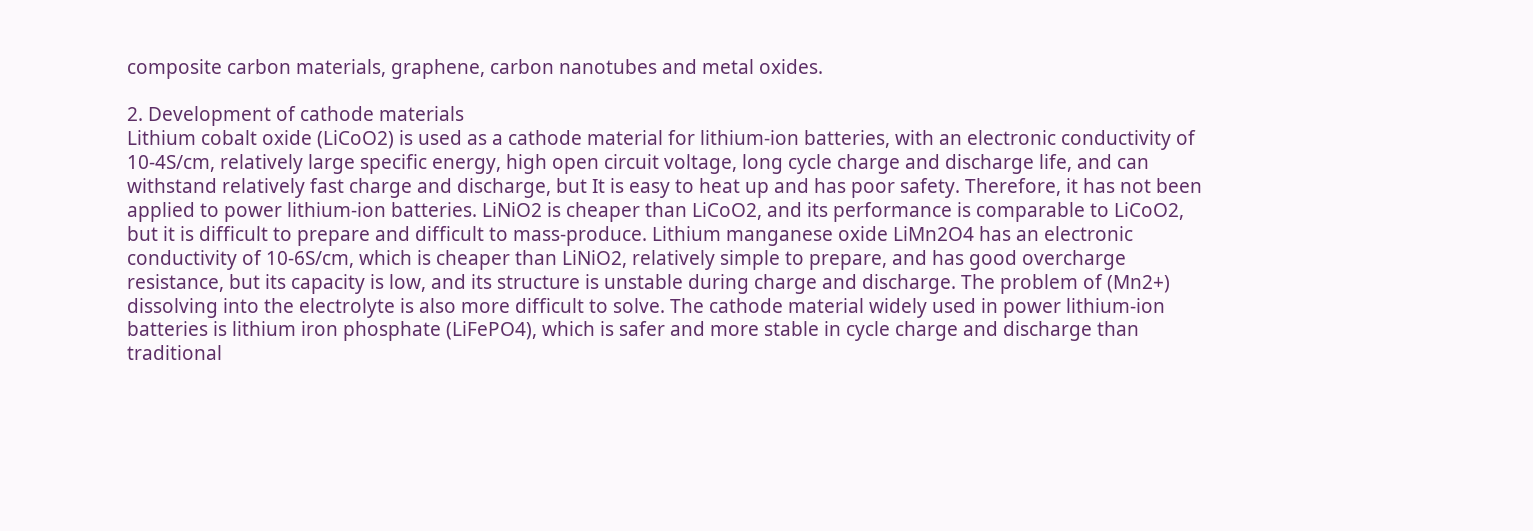composite carbon materials, graphene, carbon nanotubes and metal oxides.

2. Development of cathode materials
Lithium cobalt oxide (LiCoO2) is used as a cathode material for lithium-ion batteries, with an electronic conductivity of 10-4S/cm, relatively large specific energy, high open circuit voltage, long cycle charge and discharge life, and can withstand relatively fast charge and discharge, but It is easy to heat up and has poor safety. Therefore, it has not been applied to power lithium-ion batteries. LiNiO2 is cheaper than LiCoO2, and its performance is comparable to LiCoO2, but it is difficult to prepare and difficult to mass-produce. Lithium manganese oxide LiMn2O4 has an electronic conductivity of 10-6S/cm, which is cheaper than LiNiO2, relatively simple to prepare, and has good overcharge resistance, but its capacity is low, and its structure is unstable during charge and discharge. The problem of (Mn2+) dissolving into the electrolyte is also more difficult to solve. The cathode material widely used in power lithium-ion batteries is lithium iron phosphate (LiFePO4), which is safer and more stable in cycle charge and discharge than traditional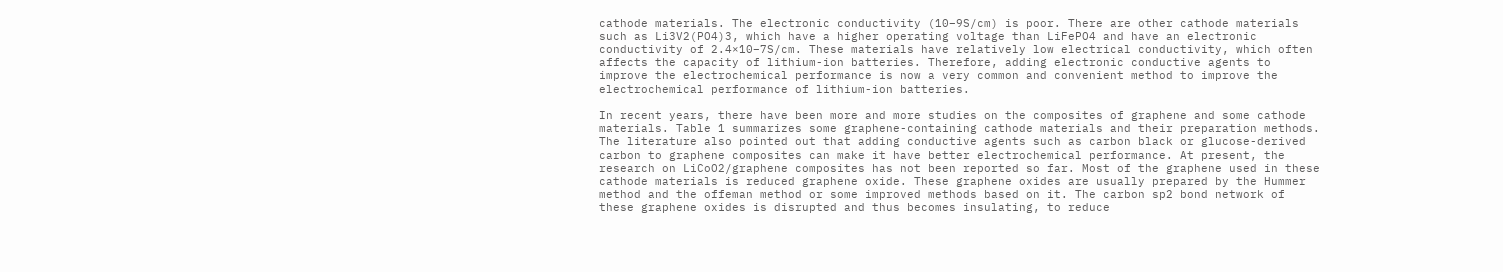cathode materials. The electronic conductivity (10−9S/cm) is poor. There are other cathode materials such as Li3V2(PO4)3, which have a higher operating voltage than LiFePO4 and have an electronic conductivity of 2.4×10−7S/cm. These materials have relatively low electrical conductivity, which often affects the capacity of lithium-ion batteries. Therefore, adding electronic conductive agents to improve the electrochemical performance is now a very common and convenient method to improve the electrochemical performance of lithium-ion batteries.

In recent years, there have been more and more studies on the composites of graphene and some cathode materials. Table 1 summarizes some graphene-containing cathode materials and their preparation methods. The literature also pointed out that adding conductive agents such as carbon black or glucose-derived carbon to graphene composites can make it have better electrochemical performance. At present, the research on LiCoO2/graphene composites has not been reported so far. Most of the graphene used in these cathode materials is reduced graphene oxide. These graphene oxides are usually prepared by the Hummer method and the offeman method or some improved methods based on it. The carbon sp2 bond network of these graphene oxides is disrupted and thus becomes insulating, to reduce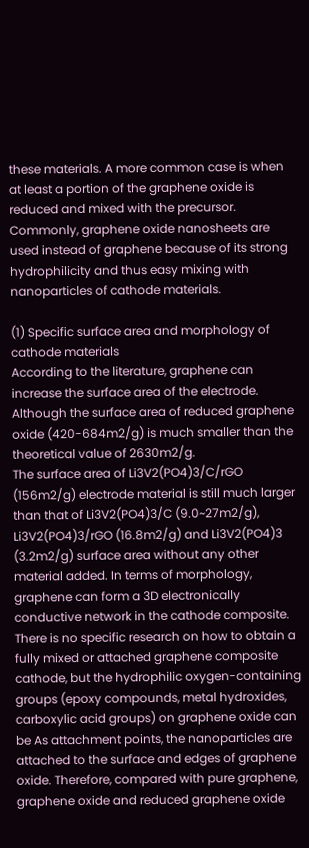these materials. A more common case is when at least a portion of the graphene oxide is reduced and mixed with the precursor. Commonly, graphene oxide nanosheets are used instead of graphene because of its strong hydrophilicity and thus easy mixing with nanoparticles of cathode materials.

(1) Specific surface area and morphology of cathode materials
According to the literature, graphene can increase the surface area of the electrode. Although the surface area of reduced graphene oxide (420-684m2/g) is much smaller than the theoretical value of 2630m2/g.
The surface area of Li3V2(PO4)3/C/rGO (156m2/g) electrode material is still much larger than that of Li3V2(PO4)3/C (9.0~27m2/g), Li3V2(PO4)3/rGO (16.8m2/g) and Li3V2(PO4)3 (3.2m2/g) surface area without any other material added. In terms of morphology, graphene can form a 3D electronically conductive network in the cathode composite. There is no specific research on how to obtain a fully mixed or attached graphene composite cathode, but the hydrophilic oxygen-containing groups (epoxy compounds, metal hydroxides, carboxylic acid groups) on graphene oxide can be As attachment points, the nanoparticles are attached to the surface and edges of graphene oxide. Therefore, compared with pure graphene, graphene oxide and reduced graphene oxide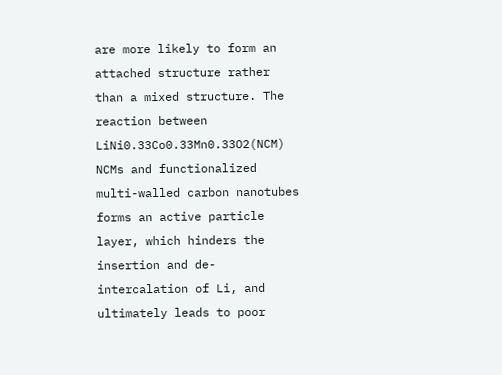are more likely to form an attached structure rather than a mixed structure. The reaction between LiNi0.33Co0.33Mn0.33O2(NCM) NCMs and functionalized multi-walled carbon nanotubes forms an active particle layer, which hinders the insertion and de-intercalation of Li, and ultimately leads to poor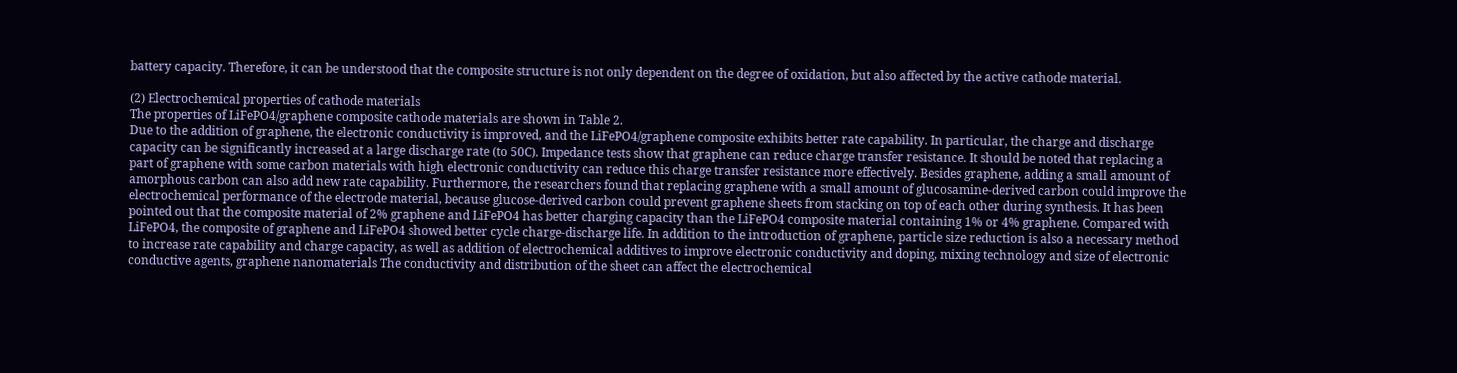battery capacity. Therefore, it can be understood that the composite structure is not only dependent on the degree of oxidation, but also affected by the active cathode material.

(2) Electrochemical properties of cathode materials
The properties of LiFePO4/graphene composite cathode materials are shown in Table 2.
Due to the addition of graphene, the electronic conductivity is improved, and the LiFePO4/graphene composite exhibits better rate capability. In particular, the charge and discharge capacity can be significantly increased at a large discharge rate (to 50C). Impedance tests show that graphene can reduce charge transfer resistance. It should be noted that replacing a part of graphene with some carbon materials with high electronic conductivity can reduce this charge transfer resistance more effectively. Besides graphene, adding a small amount of amorphous carbon can also add new rate capability. Furthermore, the researchers found that replacing graphene with a small amount of glucosamine-derived carbon could improve the electrochemical performance of the electrode material, because glucose-derived carbon could prevent graphene sheets from stacking on top of each other during synthesis. It has been pointed out that the composite material of 2% graphene and LiFePO4 has better charging capacity than the LiFePO4 composite material containing 1% or 4% graphene. Compared with LiFePO4, the composite of graphene and LiFePO4 showed better cycle charge-discharge life. In addition to the introduction of graphene, particle size reduction is also a necessary method to increase rate capability and charge capacity, as well as addition of electrochemical additives to improve electronic conductivity and doping, mixing technology and size of electronic conductive agents, graphene nanomaterials The conductivity and distribution of the sheet can affect the electrochemical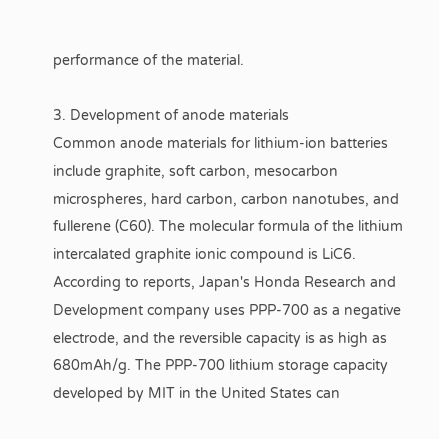performance of the material.

3. Development of anode materials
Common anode materials for lithium-ion batteries include graphite, soft carbon, mesocarbon microspheres, hard carbon, carbon nanotubes, and fullerene (C60). The molecular formula of the lithium intercalated graphite ionic compound is LiC6. According to reports, Japan's Honda Research and Development company uses PPP-700 as a negative electrode, and the reversible capacity is as high as 680mAh/g. The PPP-700 lithium storage capacity developed by MIT in the United States can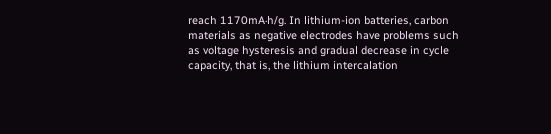reach 1170mA·h/g. In lithium-ion batteries, carbon materials as negative electrodes have problems such as voltage hysteresis and gradual decrease in cycle capacity, that is, the lithium intercalation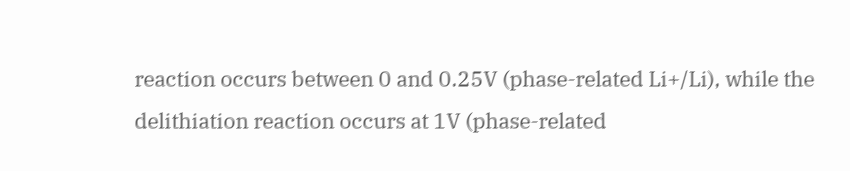reaction occurs between 0 and 0.25V (phase-related Li+/Li), while the delithiation reaction occurs at 1V (phase-related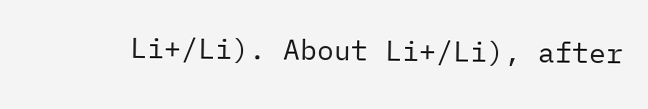Li+/Li). About Li+/Li), after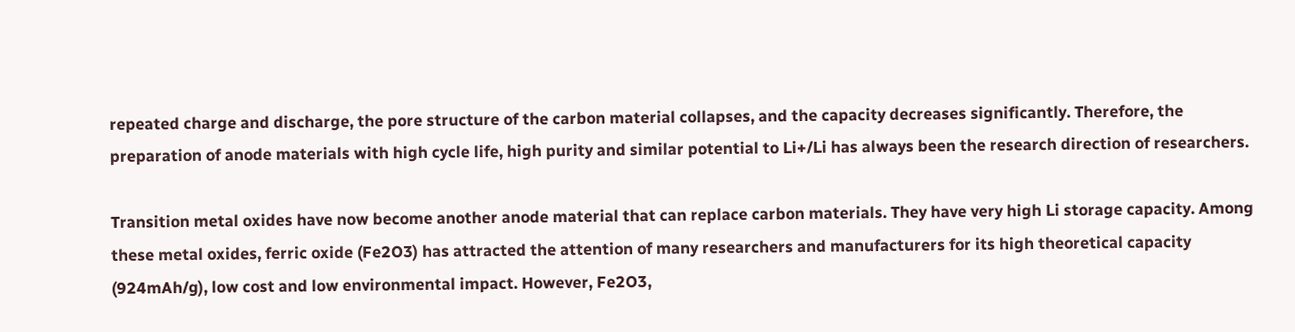repeated charge and discharge, the pore structure of the carbon material collapses, and the capacity decreases significantly. Therefore, the preparation of anode materials with high cycle life, high purity and similar potential to Li+/Li has always been the research direction of researchers.

Transition metal oxides have now become another anode material that can replace carbon materials. They have very high Li storage capacity. Among these metal oxides, ferric oxide (Fe2O3) has attracted the attention of many researchers and manufacturers for its high theoretical capacity (924mAh/g), low cost and low environmental impact. However, Fe2O3,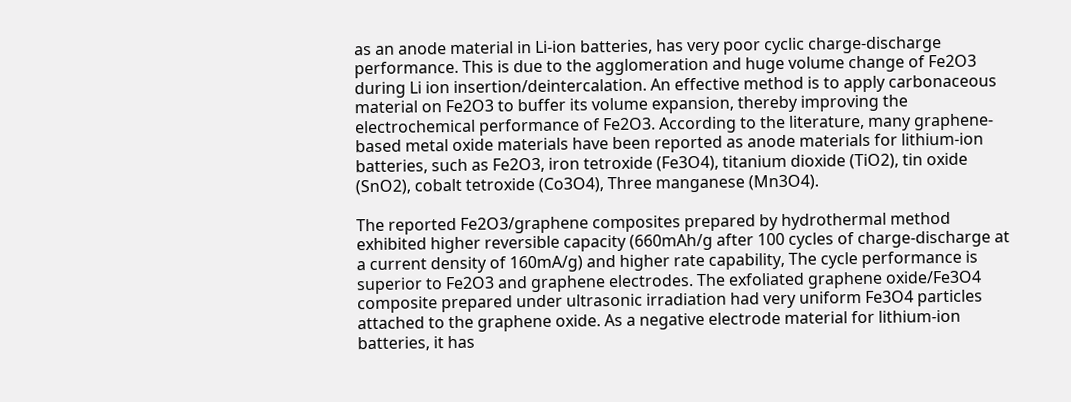as an anode material in Li-ion batteries, has very poor cyclic charge-discharge performance. This is due to the agglomeration and huge volume change of Fe2O3 during Li ion insertion/deintercalation. An effective method is to apply carbonaceous material on Fe2O3 to buffer its volume expansion, thereby improving the electrochemical performance of Fe2O3. According to the literature, many graphene-based metal oxide materials have been reported as anode materials for lithium-ion batteries, such as Fe2O3, iron tetroxide (Fe3O4), titanium dioxide (TiO2), tin oxide (SnO2), cobalt tetroxide (Co3O4), Three manganese (Mn3O4).

The reported Fe2O3/graphene composites prepared by hydrothermal method exhibited higher reversible capacity (660mAh/g after 100 cycles of charge-discharge at a current density of 160mA/g) and higher rate capability, The cycle performance is superior to Fe2O3 and graphene electrodes. The exfoliated graphene oxide/Fe3O4 composite prepared under ultrasonic irradiation had very uniform Fe3O4 particles attached to the graphene oxide. As a negative electrode material for lithium-ion batteries, it has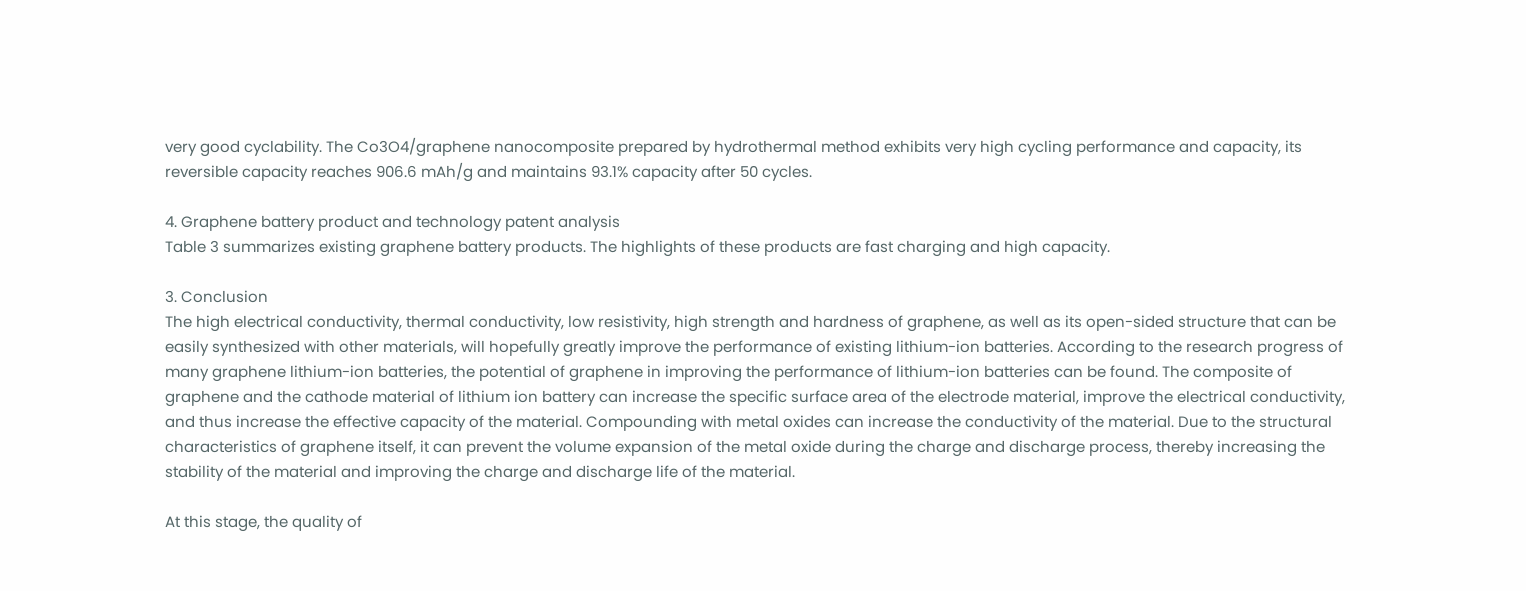very good cyclability. The Co3O4/graphene nanocomposite prepared by hydrothermal method exhibits very high cycling performance and capacity, its reversible capacity reaches 906.6 mAh/g and maintains 93.1% capacity after 50 cycles.

4. Graphene battery product and technology patent analysis
Table 3 summarizes existing graphene battery products. The highlights of these products are fast charging and high capacity.

3. Conclusion
The high electrical conductivity, thermal conductivity, low resistivity, high strength and hardness of graphene, as well as its open-sided structure that can be easily synthesized with other materials, will hopefully greatly improve the performance of existing lithium-ion batteries. According to the research progress of many graphene lithium-ion batteries, the potential of graphene in improving the performance of lithium-ion batteries can be found. The composite of graphene and the cathode material of lithium ion battery can increase the specific surface area of the electrode material, improve the electrical conductivity, and thus increase the effective capacity of the material. Compounding with metal oxides can increase the conductivity of the material. Due to the structural characteristics of graphene itself, it can prevent the volume expansion of the metal oxide during the charge and discharge process, thereby increasing the stability of the material and improving the charge and discharge life of the material.

At this stage, the quality of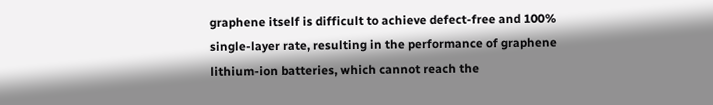graphene itself is difficult to achieve defect-free and 100% single-layer rate, resulting in the performance of graphene lithium-ion batteries, which cannot reach the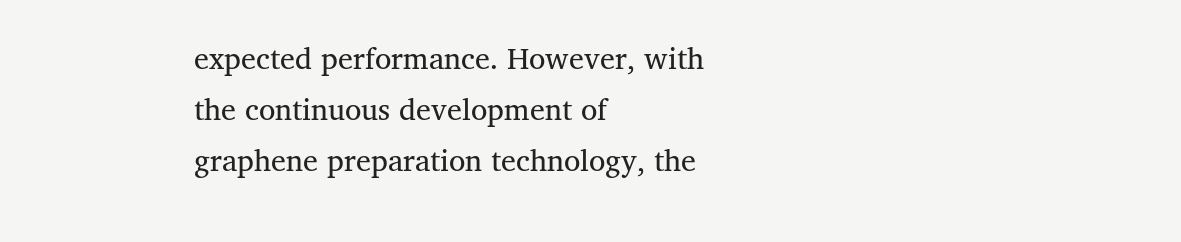expected performance. However, with the continuous development of graphene preparation technology, the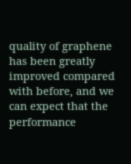quality of graphene has been greatly improved compared with before, and we can expect that the performance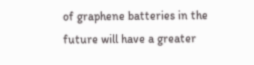of graphene batteries in the future will have a greater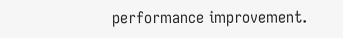performance improvement.